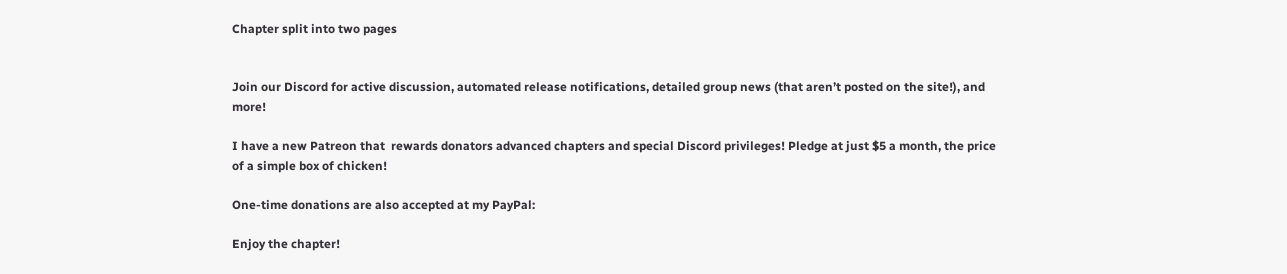Chapter split into two pages


Join our Discord for active discussion, automated release notifications, detailed group news (that aren’t posted on the site!), and more!

I have a new Patreon that  rewards donators advanced chapters and special Discord privileges! Pledge at just $5 a month, the price of a simple box of chicken!

One-time donations are also accepted at my PayPal:

Enjoy the chapter!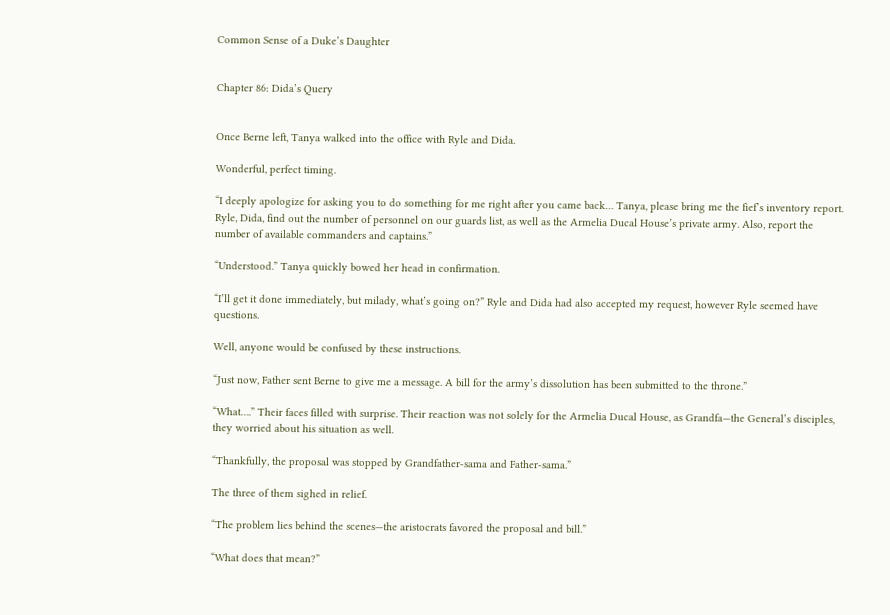Common Sense of a Duke’s Daughter


Chapter 86: Dida’s Query


Once Berne left, Tanya walked into the office with Ryle and Dida.

Wonderful, perfect timing.

“I deeply apologize for asking you to do something for me right after you came back… Tanya, please bring me the fief’s inventory report. Ryle, Dida, find out the number of personnel on our guards list, as well as the Armelia Ducal House’s private army. Also, report the number of available commanders and captains.”

“Understood.” Tanya quickly bowed her head in confirmation.

“I’ll get it done immediately, but milady, what’s going on?” Ryle and Dida had also accepted my request, however Ryle seemed have questions.

Well, anyone would be confused by these instructions.

“Just now, Father sent Berne to give me a message. A bill for the army’s dissolution has been submitted to the throne.”

“What….” Their faces filled with surprise. Their reaction was not solely for the Armelia Ducal House, as Grandfa—the General’s disciples, they worried about his situation as well.

“Thankfully, the proposal was stopped by Grandfather-sama and Father-sama.”

The three of them sighed in relief.

“The problem lies behind the scenes—the aristocrats favored the proposal and bill.”

“What does that mean?”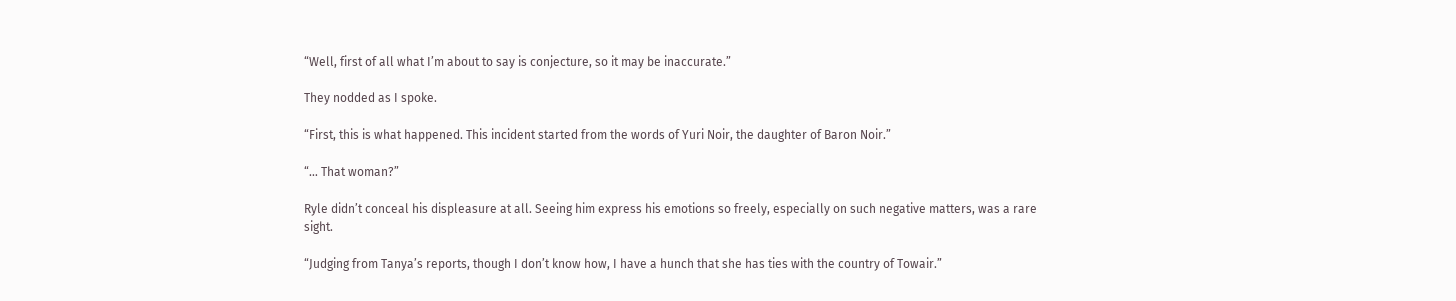“Well, first of all what I’m about to say is conjecture, so it may be inaccurate.”

They nodded as I spoke.

“First, this is what happened. This incident started from the words of Yuri Noir, the daughter of Baron Noir.”

“… That woman?”

Ryle didn’t conceal his displeasure at all. Seeing him express his emotions so freely, especially on such negative matters, was a rare sight.

“Judging from Tanya’s reports, though I don’t know how, I have a hunch that she has ties with the country of Towair.”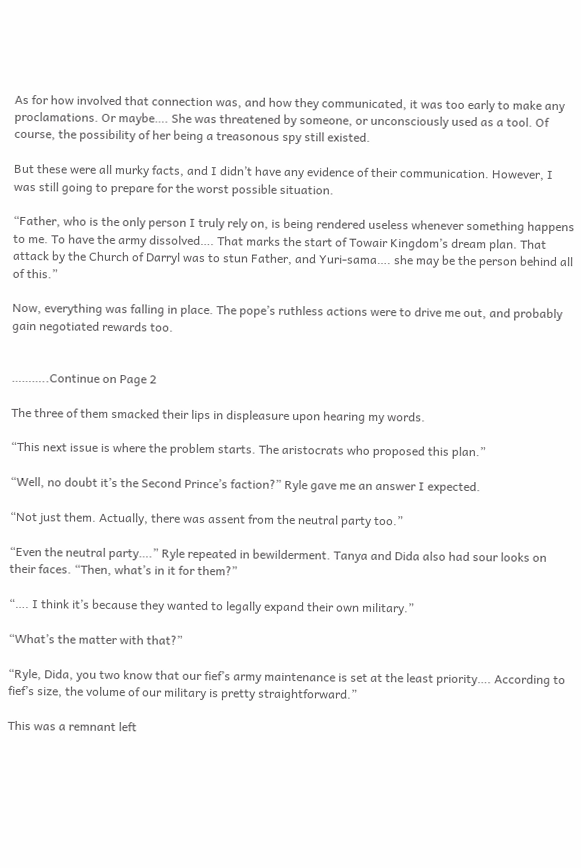As for how involved that connection was, and how they communicated, it was too early to make any proclamations. Or maybe…. She was threatened by someone, or unconsciously used as a tool. Of course, the possibility of her being a treasonous spy still existed.

But these were all murky facts, and I didn’t have any evidence of their communication. However, I was still going to prepare for the worst possible situation.

“Father, who is the only person I truly rely on, is being rendered useless whenever something happens to me. To have the army dissolved…. That marks the start of Towair Kingdom’s dream plan. That attack by the Church of Darryl was to stun Father, and Yuri-sama…. she may be the person behind all of this.”

Now, everything was falling in place. The pope’s ruthless actions were to drive me out, and probably gain negotiated rewards too.


………..Continue on Page 2

The three of them smacked their lips in displeasure upon hearing my words.

“This next issue is where the problem starts. The aristocrats who proposed this plan.”

“Well, no doubt it’s the Second Prince’s faction?” Ryle gave me an answer I expected.

“Not just them. Actually, there was assent from the neutral party too.”

“Even the neutral party….” Ryle repeated in bewilderment. Tanya and Dida also had sour looks on their faces. “Then, what’s in it for them?”

“…. I think it’s because they wanted to legally expand their own military.”

“What’s the matter with that?”

“Ryle, Dida, you two know that our fief’s army maintenance is set at the least priority…. According to fief’s size, the volume of our military is pretty straightforward.”

This was a remnant left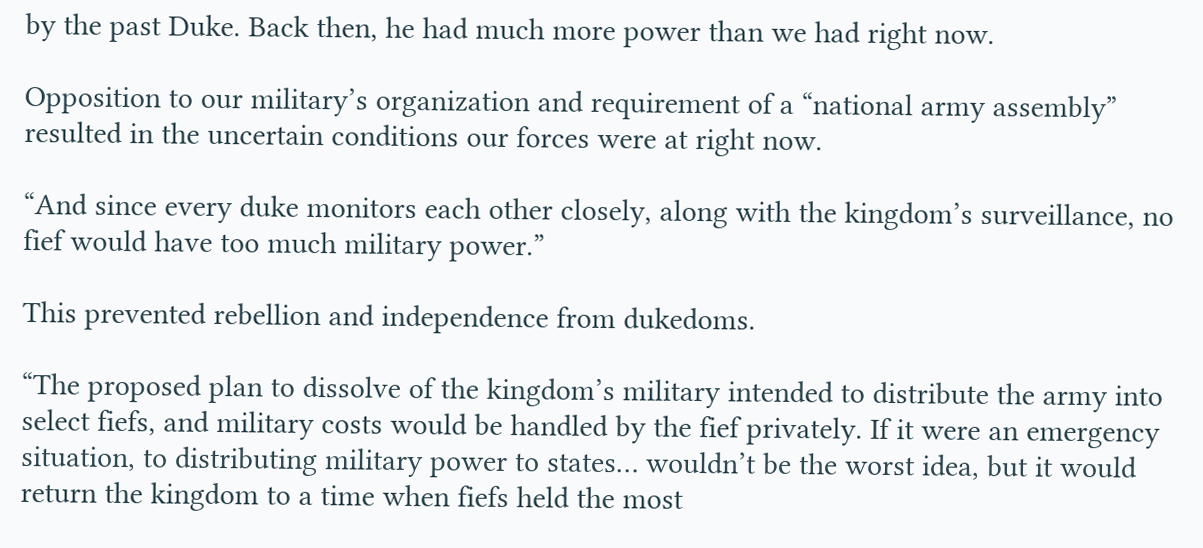by the past Duke. Back then, he had much more power than we had right now.

Opposition to our military’s organization and requirement of a “national army assembly” resulted in the uncertain conditions our forces were at right now.

“And since every duke monitors each other closely, along with the kingdom’s surveillance, no fief would have too much military power.”

This prevented rebellion and independence from dukedoms.

“The proposed plan to dissolve of the kingdom’s military intended to distribute the army into select fiefs, and military costs would be handled by the fief privately. If it were an emergency situation, to distributing military power to states… wouldn’t be the worst idea, but it would return the kingdom to a time when fiefs held the most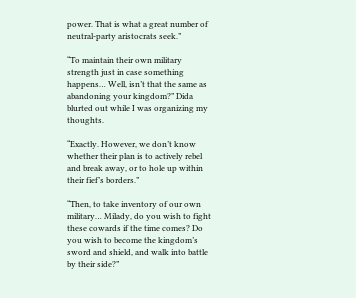power. That is what a great number of neutral-party aristocrats seek.”

“To maintain their own military strength just in case something happens… Well, isn’t that the same as abandoning your kingdom?” Dida blurted out while I was organizing my thoughts.

“Exactly. However, we don’t know whether their plan is to actively rebel and break away, or to hole up within their fief’s borders.”

“Then, to take inventory of our own military… Milady, do you wish to fight these cowards if the time comes? Do you wish to become the kingdom’s sword and shield, and walk into battle by their side?”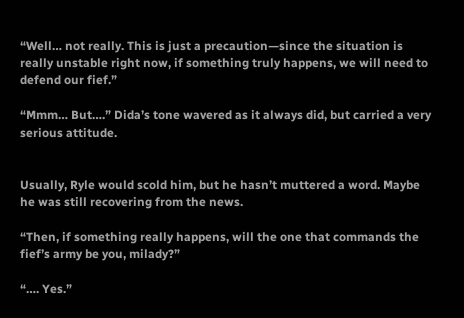“Well… not really. This is just a precaution—since the situation is really unstable right now, if something truly happens, we will need to defend our fief.”

“Mmm… But….” Dida’s tone wavered as it always did, but carried a very serious attitude.


Usually, Ryle would scold him, but he hasn’t muttered a word. Maybe he was still recovering from the news.

“Then, if something really happens, will the one that commands the fief’s army be you, milady?”

“…. Yes.”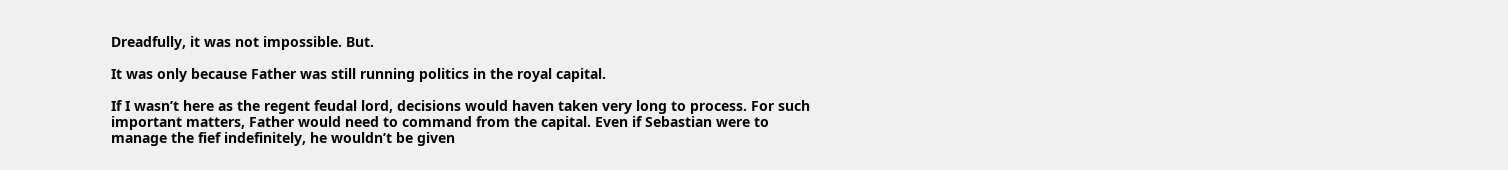Dreadfully, it was not impossible. But.

It was only because Father was still running politics in the royal capital.

If I wasn’t here as the regent feudal lord, decisions would haven taken very long to process. For such important matters, Father would need to command from the capital. Even if Sebastian were to manage the fief indefinitely, he wouldn’t be given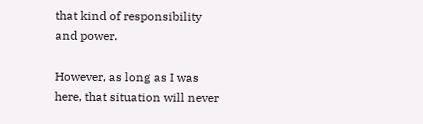that kind of responsibility and power.

However, as long as I was here, that situation will never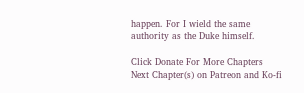happen. For I wield the same authority as the Duke himself.

Click Donate For More Chapters
Next Chapter(s) on Patreon and Ko-fi